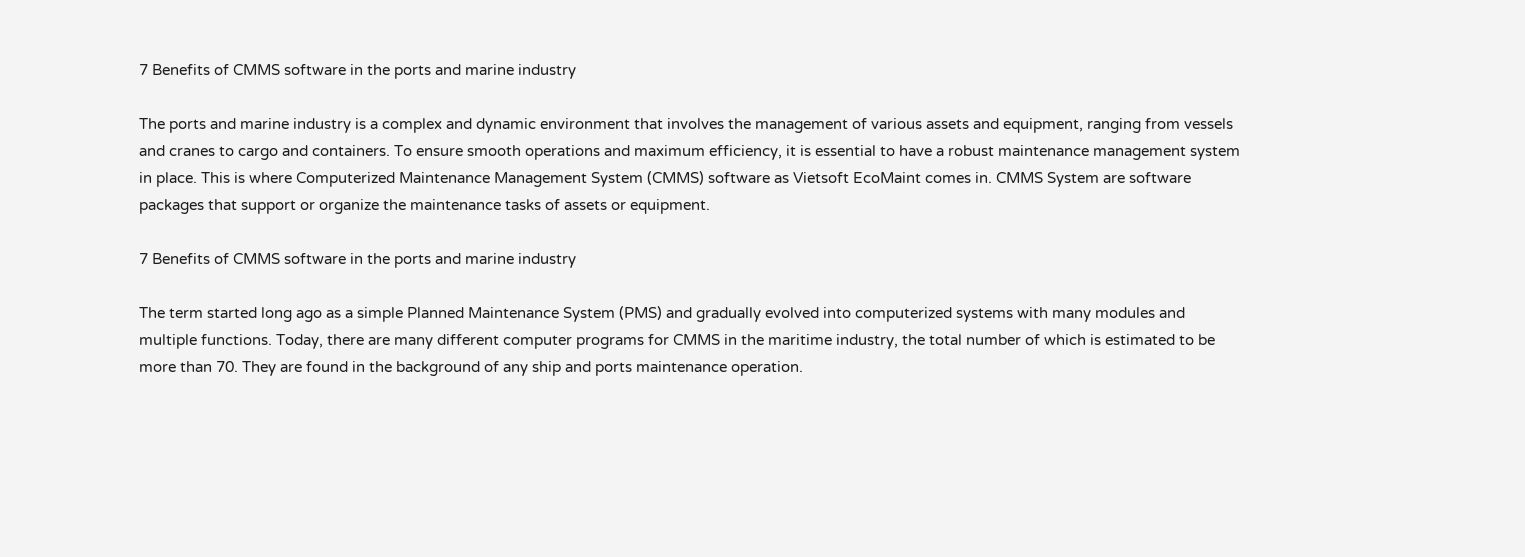7 Benefits of CMMS software in the ports and marine industry

The ports and marine industry is a complex and dynamic environment that involves the management of various assets and equipment, ranging from vessels and cranes to cargo and containers. To ensure smooth operations and maximum efficiency, it is essential to have a robust maintenance management system in place. This is where Computerized Maintenance Management System (CMMS) software as Vietsoft EcoMaint comes in. CMMS System are software packages that support or organize the maintenance tasks of assets or equipment.

7 Benefits of CMMS software in the ports and marine industry

The term started long ago as a simple Planned Maintenance System (PMS) and gradually evolved into computerized systems with many modules and multiple functions. Today, there are many different computer programs for CMMS in the maritime industry, the total number of which is estimated to be more than 70. They are found in the background of any ship and ports maintenance operation.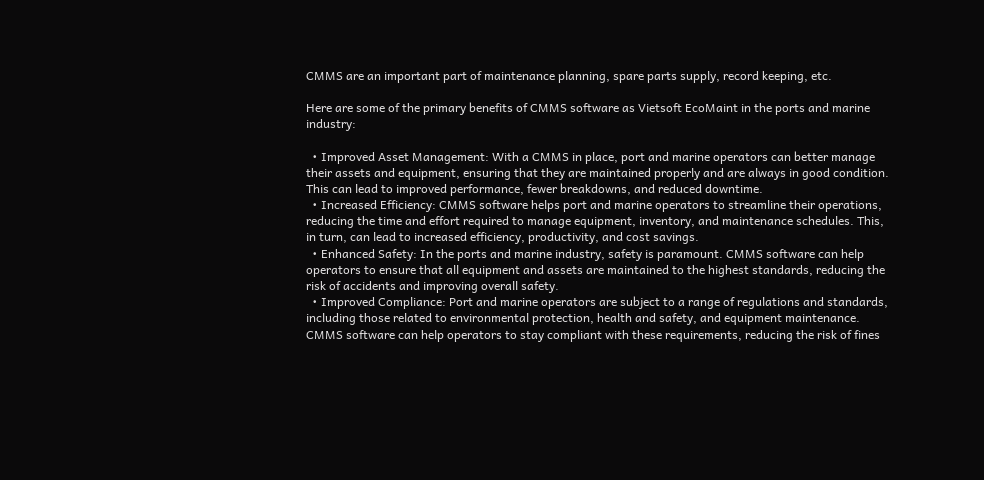CMMS are an important part of maintenance planning, spare parts supply, record keeping, etc.

Here are some of the primary benefits of CMMS software as Vietsoft EcoMaint in the ports and marine industry:

  • Improved Asset Management: With a CMMS in place, port and marine operators can better manage their assets and equipment, ensuring that they are maintained properly and are always in good condition. This can lead to improved performance, fewer breakdowns, and reduced downtime.
  • Increased Efficiency: CMMS software helps port and marine operators to streamline their operations, reducing the time and effort required to manage equipment, inventory, and maintenance schedules. This, in turn, can lead to increased efficiency, productivity, and cost savings.
  • Enhanced Safety: In the ports and marine industry, safety is paramount. CMMS software can help operators to ensure that all equipment and assets are maintained to the highest standards, reducing the risk of accidents and improving overall safety.
  • Improved Compliance: Port and marine operators are subject to a range of regulations and standards, including those related to environmental protection, health and safety, and equipment maintenance. CMMS software can help operators to stay compliant with these requirements, reducing the risk of fines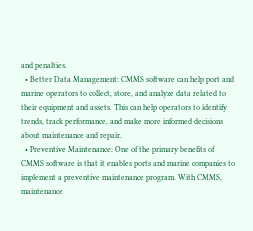and penalties.
  • Better Data Management: CMMS software can help port and marine operators to collect, store, and analyze data related to their equipment and assets. This can help operators to identify trends, track performance, and make more informed decisions about maintenance and repair.
  • Preventive Maintenance: One of the primary benefits of CMMS software is that it enables ports and marine companies to implement a preventive maintenance program. With CMMS, maintenance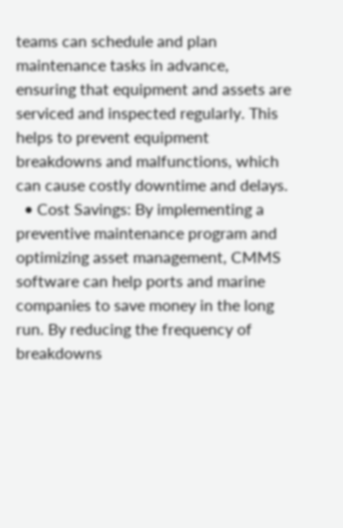teams can schedule and plan maintenance tasks in advance, ensuring that equipment and assets are serviced and inspected regularly. This helps to prevent equipment breakdowns and malfunctions, which can cause costly downtime and delays.
  • Cost Savings: By implementing a preventive maintenance program and optimizing asset management, CMMS software can help ports and marine companies to save money in the long run. By reducing the frequency of breakdowns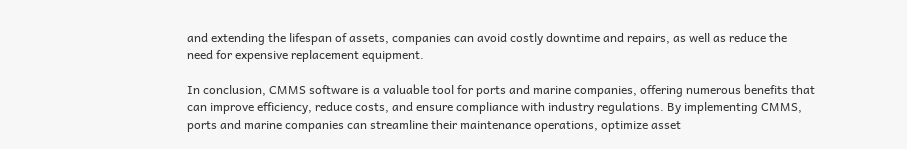and extending the lifespan of assets, companies can avoid costly downtime and repairs, as well as reduce the need for expensive replacement equipment.

In conclusion, CMMS software is a valuable tool for ports and marine companies, offering numerous benefits that can improve efficiency, reduce costs, and ensure compliance with industry regulations. By implementing CMMS, ports and marine companies can streamline their maintenance operations, optimize asset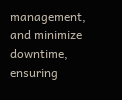management, and minimize downtime, ensuring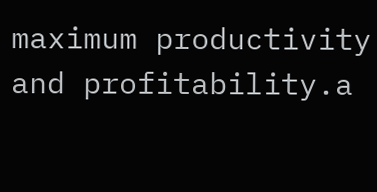maximum productivity and profitability.a